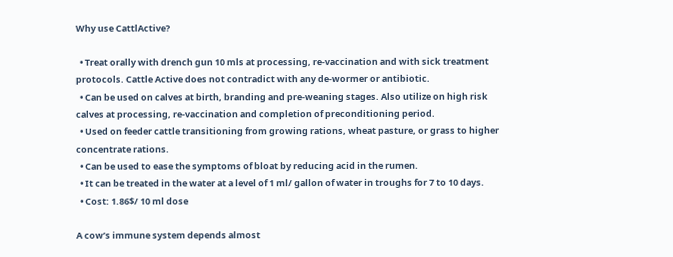Why use CattlActive?

  • Treat orally with drench gun 10 mls at processing, re-vaccination and with sick treatment protocols. Cattle Active does not contradict with any de-wormer or antibiotic.
  • Can be used on calves at birth, branding and pre-weaning stages. Also utilize on high risk calves at processing, re-vaccination and completion of preconditioning period.
  • Used on feeder cattle transitioning from growing rations, wheat pasture, or grass to higher concentrate rations.
  • Can be used to ease the symptoms of bloat by reducing acid in the rumen.
  • It can be treated in the water at a level of 1 ml/ gallon of water in troughs for 7 to 10 days.
  • Cost: 1.86$/ 10 ml dose

A cow’s immune system depends almost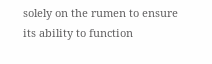solely on the rumen to ensure its ability to function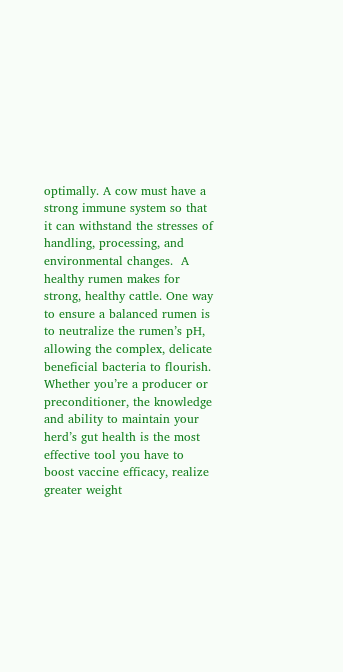optimally. A cow must have a strong immune system so that it can withstand the stresses of handling, processing, and environmental changes.  A healthy rumen makes for strong, healthy cattle. One way to ensure a balanced rumen is to neutralize the rumen’s pH, allowing the complex, delicate beneficial bacteria to flourish. Whether you’re a producer or preconditioner, the knowledge and ability to maintain your herd’s gut health is the most effective tool you have to boost vaccine efficacy, realize greater weight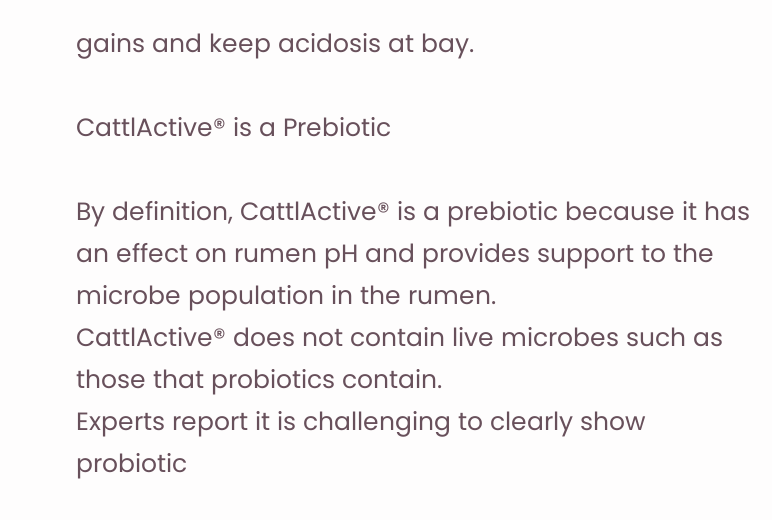gains and keep acidosis at bay.

CattlActive® is a Prebiotic

By definition, CattlActive® is a prebiotic because it has an effect on rumen pH and provides support to the microbe population in the rumen.
CattlActive® does not contain live microbes such as those that probiotics contain.
Experts report it is challenging to clearly show probiotic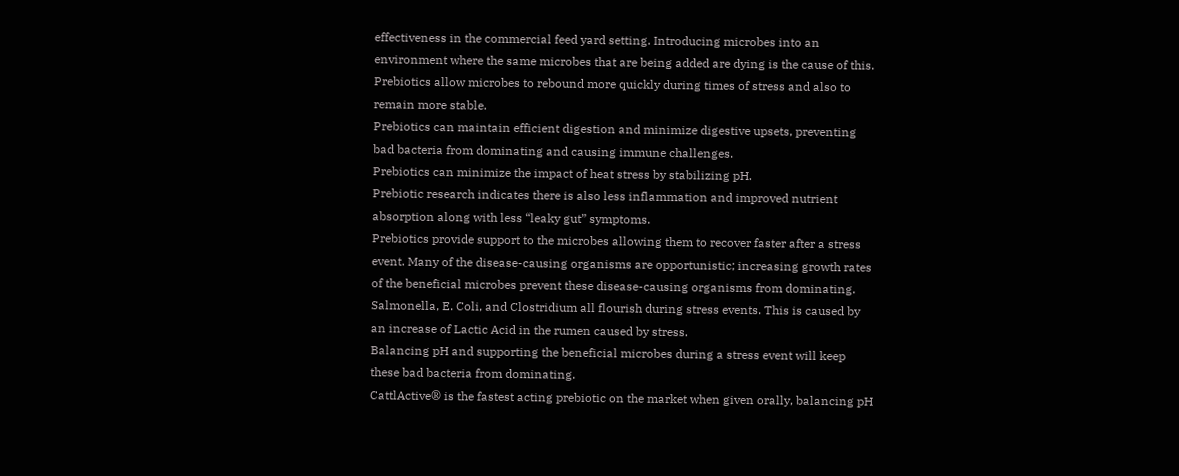effectiveness in the commercial feed yard setting. Introducing microbes into an environment where the same microbes that are being added are dying is the cause of this.
Prebiotics allow microbes to rebound more quickly during times of stress and also to remain more stable.
Prebiotics can maintain efficient digestion and minimize digestive upsets, preventing bad bacteria from dominating and causing immune challenges.
Prebiotics can minimize the impact of heat stress by stabilizing pH.
Prebiotic research indicates there is also less inflammation and improved nutrient absorption along with less “leaky gut” symptoms.
Prebiotics provide support to the microbes allowing them to recover faster after a stress event. Many of the disease-causing organisms are opportunistic; increasing growth rates of the beneficial microbes prevent these disease-causing organisms from dominating.
Salmonella, E. Coli, and Clostridium all flourish during stress events. This is caused by an increase of Lactic Acid in the rumen caused by stress.
Balancing pH and supporting the beneficial microbes during a stress event will keep these bad bacteria from dominating.
CattlActive® is the fastest acting prebiotic on the market when given orally, balancing pH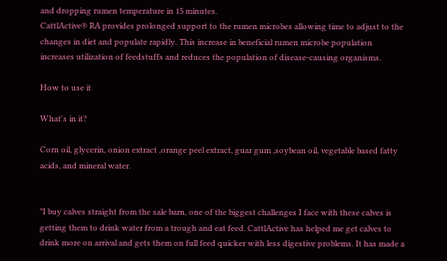and dropping rumen temperature in 15 minutes.
CattlActive® RA provides prolonged support to the rumen microbes allowing time to adjust to the changes in diet and populate rapidly. This increase in beneficial rumen microbe population increases utilization of feedstuffs and reduces the population of disease-causing organisms.

How to use it

What's in it?

Corn oil, glycerin, onion extract ,orange peel extract, guar gum ,soybean oil, vegetable based fatty acids, and mineral water.


"I buy calves straight from the sale barn, one of the biggest challenges I face with these calves is getting them to drink water from a trough and eat feed. CattlActive has helped me get calves to drink more on arrival and gets them on full feed quicker with less digestive problems. It has made a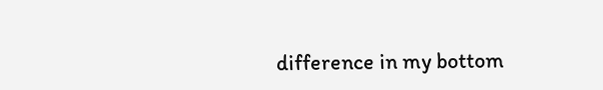difference in my bottom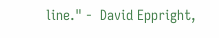line." -  David Eppright,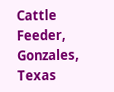Cattle Feeder, Gonzales, Texas